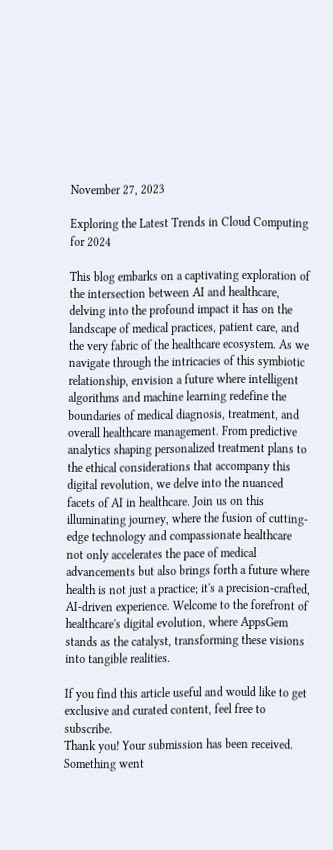November 27, 2023

Exploring the Latest Trends in Cloud Computing for 2024

This blog embarks on a captivating exploration of the intersection between AI and healthcare, delving into the profound impact it has on the landscape of medical practices, patient care, and the very fabric of the healthcare ecosystem. As we navigate through the intricacies of this symbiotic relationship, envision a future where intelligent algorithms and machine learning redefine the boundaries of medical diagnosis, treatment, and overall healthcare management. From predictive analytics shaping personalized treatment plans to the ethical considerations that accompany this digital revolution, we delve into the nuanced facets of AI in healthcare. Join us on this illuminating journey, where the fusion of cutting-edge technology and compassionate healthcare not only accelerates the pace of medical advancements but also brings forth a future where health is not just a practice; it's a precision-crafted, AI-driven experience. Welcome to the forefront of healthcare's digital evolution, where AppsGem stands as the catalyst, transforming these visions into tangible realities.

If you find this article useful and would like to get exclusive and curated content, feel free to subscribe.
Thank you! Your submission has been received.
Something went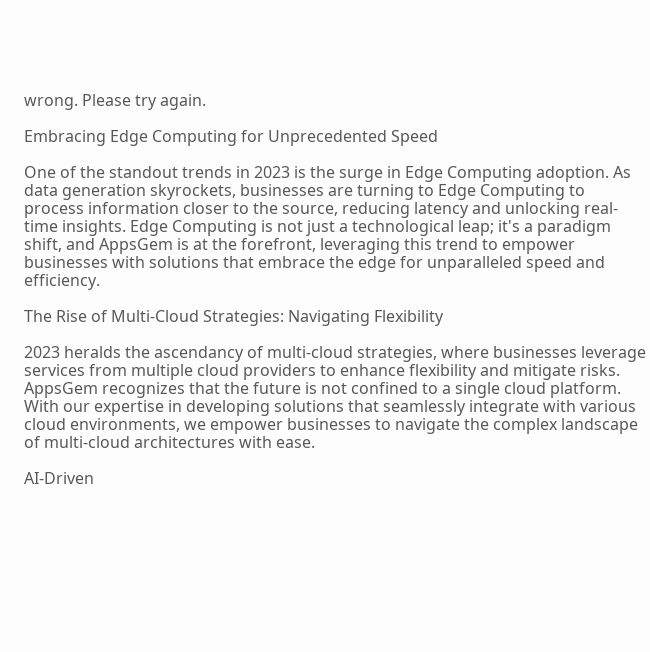wrong. Please try again.

Embracing Edge Computing for Unprecedented Speed

One of the standout trends in 2023 is the surge in Edge Computing adoption. As data generation skyrockets, businesses are turning to Edge Computing to process information closer to the source, reducing latency and unlocking real-time insights. Edge Computing is not just a technological leap; it's a paradigm shift, and AppsGem is at the forefront, leveraging this trend to empower businesses with solutions that embrace the edge for unparalleled speed and efficiency.

The Rise of Multi-Cloud Strategies: Navigating Flexibility

2023 heralds the ascendancy of multi-cloud strategies, where businesses leverage services from multiple cloud providers to enhance flexibility and mitigate risks. AppsGem recognizes that the future is not confined to a single cloud platform. With our expertise in developing solutions that seamlessly integrate with various cloud environments, we empower businesses to navigate the complex landscape of multi-cloud architectures with ease.

AI-Driven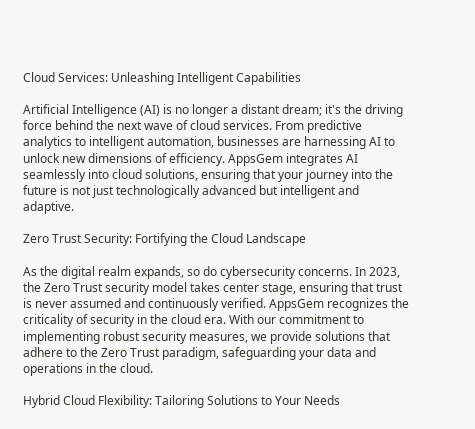Cloud Services: Unleashing Intelligent Capabilities

Artificial Intelligence (AI) is no longer a distant dream; it's the driving force behind the next wave of cloud services. From predictive analytics to intelligent automation, businesses are harnessing AI to unlock new dimensions of efficiency. AppsGem integrates AI seamlessly into cloud solutions, ensuring that your journey into the future is not just technologically advanced but intelligent and adaptive.

Zero Trust Security: Fortifying the Cloud Landscape

As the digital realm expands, so do cybersecurity concerns. In 2023, the Zero Trust security model takes center stage, ensuring that trust is never assumed and continuously verified. AppsGem recognizes the criticality of security in the cloud era. With our commitment to implementing robust security measures, we provide solutions that adhere to the Zero Trust paradigm, safeguarding your data and operations in the cloud.

Hybrid Cloud Flexibility: Tailoring Solutions to Your Needs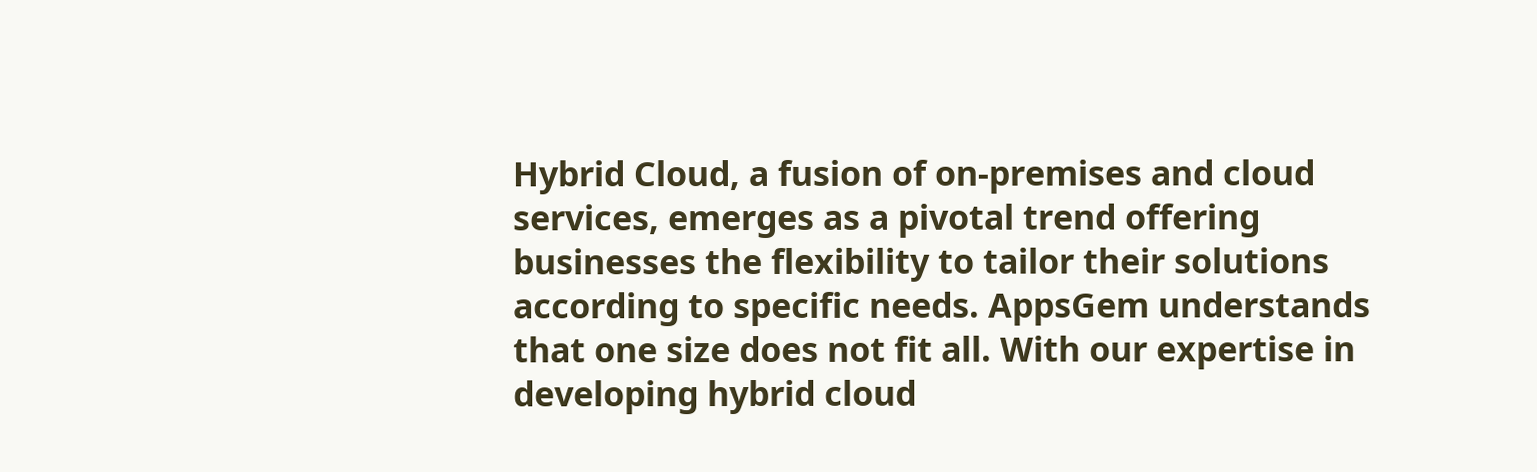Hybrid Cloud, a fusion of on-premises and cloud services, emerges as a pivotal trend offering businesses the flexibility to tailor their solutions according to specific needs. AppsGem understands that one size does not fit all. With our expertise in developing hybrid cloud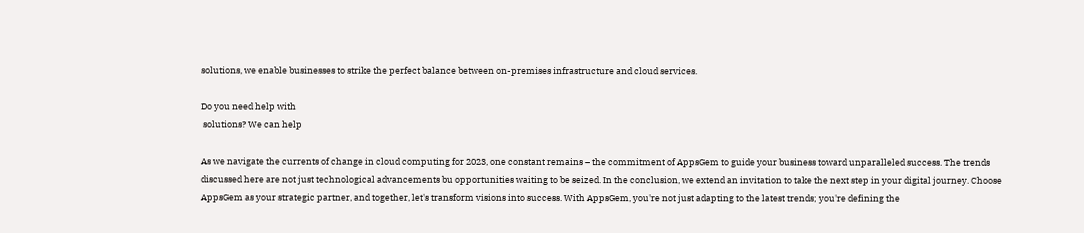solutions, we enable businesses to strike the perfect balance between on-premises infrastructure and cloud services.

Do you need help with
 solutions? We can help

As we navigate the currents of change in cloud computing for 2023, one constant remains – the commitment of AppsGem to guide your business toward unparalleled success. The trends discussed here are not just technological advancements bu opportunities waiting to be seized. In the conclusion, we extend an invitation to take the next step in your digital journey. Choose AppsGem as your strategic partner, and together, let's transform visions into success. With AppsGem, you're not just adapting to the latest trends; you're defining the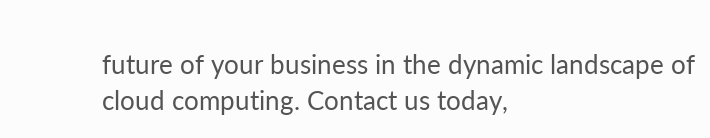future of your business in the dynamic landscape of cloud computing. Contact us today,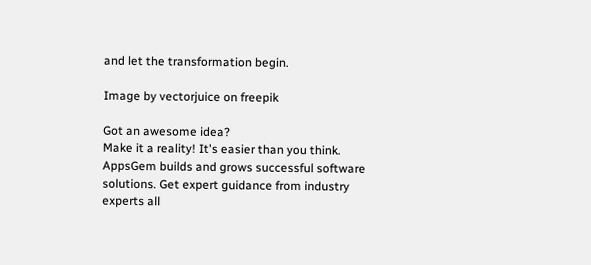and let the transformation begin.

Image by vectorjuice on freepik

Got an awesome idea?
Make it a reality! It's easier than you think.
AppsGem builds and grows successful software solutions. Get expert guidance from industry experts all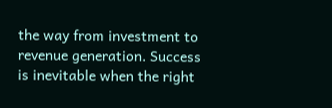the way from investment to revenue generation. Success is inevitable when the right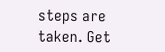steps are taken. Get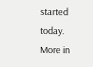started today.
More in